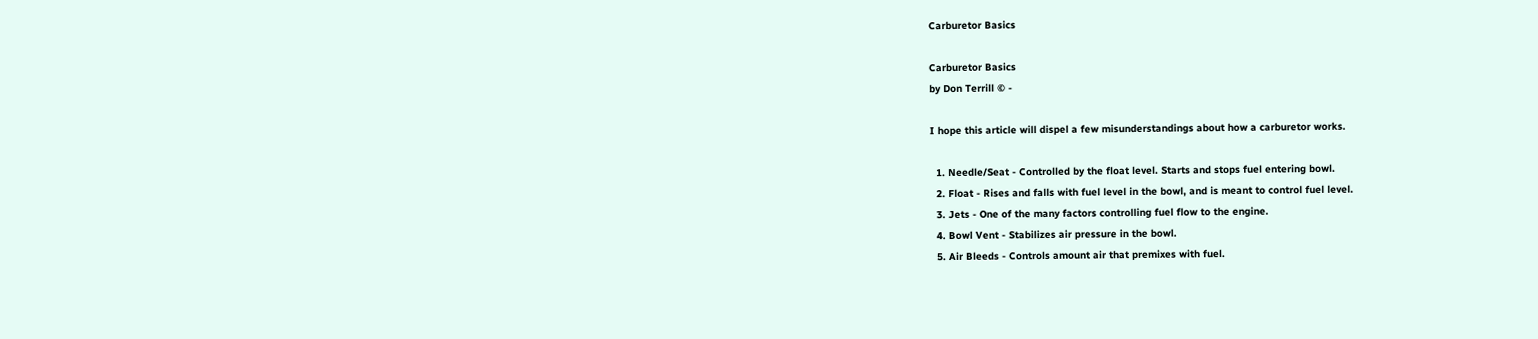Carburetor Basics

Carburetor Basics
by Don Terrill © -

I hope this article will dispel a few misunderstandings about how a carburetor works.

  1. Needle/Seat - Controlled by the float level. Starts and stops fuel entering bowl.
  2. Float - Rises and falls with fuel level in the bowl, and is meant to control fuel level.
  3. Jets - One of the many factors controlling fuel flow to the engine.
  4. Bowl Vent - Stabilizes air pressure in the bowl.
  5. Air Bleeds - Controls amount air that premixes with fuel.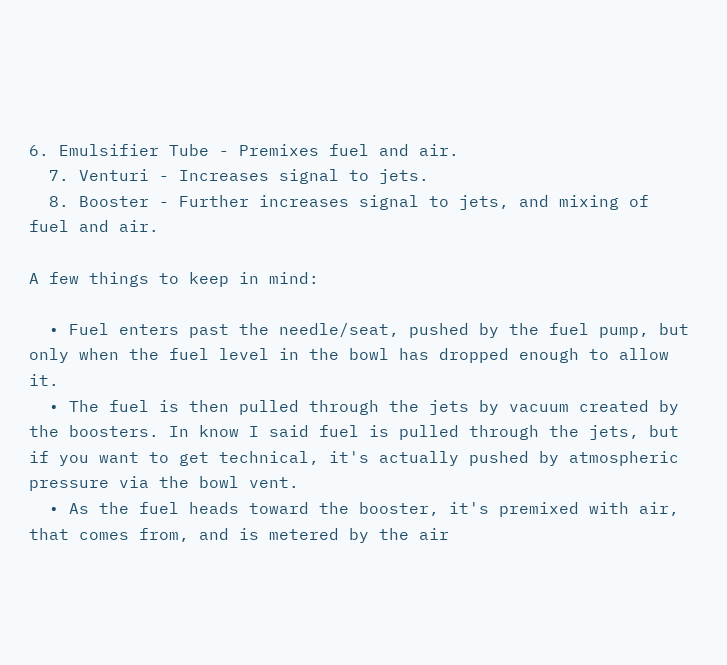6. Emulsifier Tube - Premixes fuel and air.
  7. Venturi - Increases signal to jets.
  8. Booster - Further increases signal to jets, and mixing of fuel and air.

A few things to keep in mind:

  • Fuel enters past the needle/seat, pushed by the fuel pump, but only when the fuel level in the bowl has dropped enough to allow it.
  • The fuel is then pulled through the jets by vacuum created by the boosters. In know I said fuel is pulled through the jets, but if you want to get technical, it's actually pushed by atmospheric pressure via the bowl vent.
  • As the fuel heads toward the booster, it's premixed with air, that comes from, and is metered by the air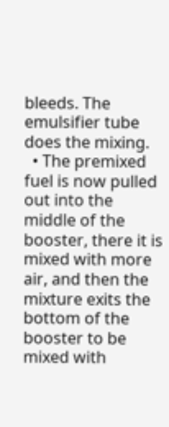bleeds. The emulsifier tube does the mixing.
  • The premixed fuel is now pulled out into the middle of the booster, there it is mixed with more air, and then the mixture exits the bottom of the booster to be mixed with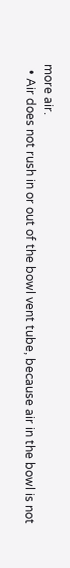more air.
  • Air does not rush in or out of the bowl vent tube, because air in the bowl is not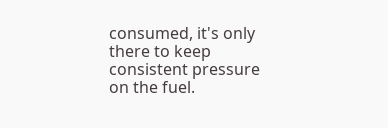consumed, it's only there to keep consistent pressure on the fuel.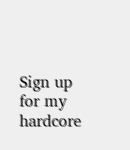Sign up for my hardcore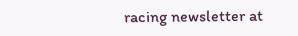racing newsletter at